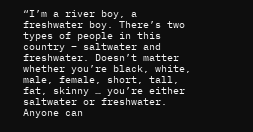“I’m a river boy, a freshwater boy. There’s two types of people in this country – saltwater and freshwater. Doesn’t matter whether you’re black, white, male, female, short, tall, fat, skinny … you’re either saltwater or freshwater. Anyone can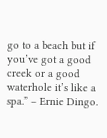go to a beach but if you’ve got a good creek or a good waterhole it’s like a spa.” – Ernie Dingo.